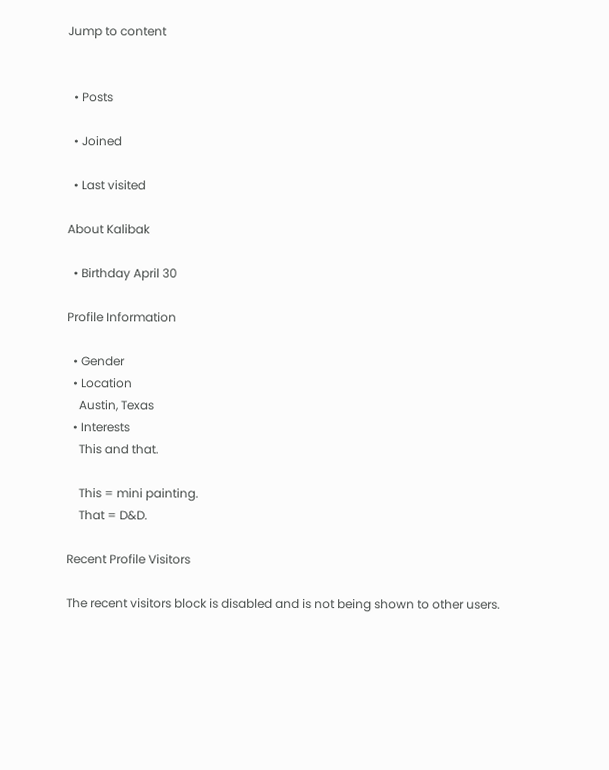Jump to content


  • Posts

  • Joined

  • Last visited

About Kalibak

  • Birthday April 30

Profile Information

  • Gender
  • Location
    Austin, Texas
  • Interests
    This and that.

    This = mini painting.
    That = D&D.

Recent Profile Visitors

The recent visitors block is disabled and is not being shown to other users.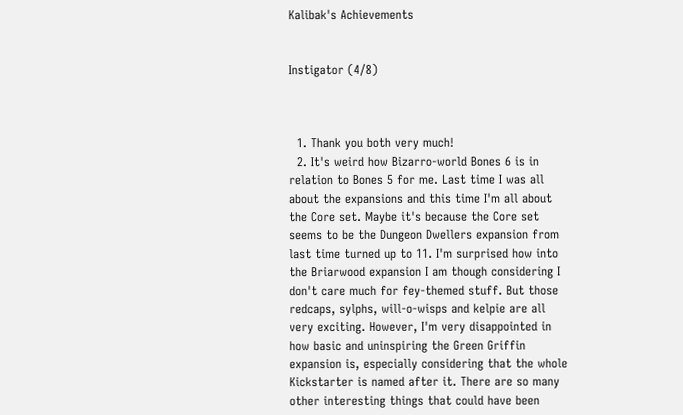Kalibak's Achievements


Instigator (4/8)



  1. Thank you both very much!
  2. It's weird how Bizarro-world Bones 6 is in relation to Bones 5 for me. Last time I was all about the expansions and this time I'm all about the Core set. Maybe it's because the Core set seems to be the Dungeon Dwellers expansion from last time turned up to 11. I'm surprised how into the Briarwood expansion I am though considering I don't care much for fey-themed stuff. But those redcaps, sylphs, will-o-wisps and kelpie are all very exciting. However, I'm very disappointed in how basic and uninspiring the Green Griffin expansion is, especially considering that the whole Kickstarter is named after it. There are so many other interesting things that could have been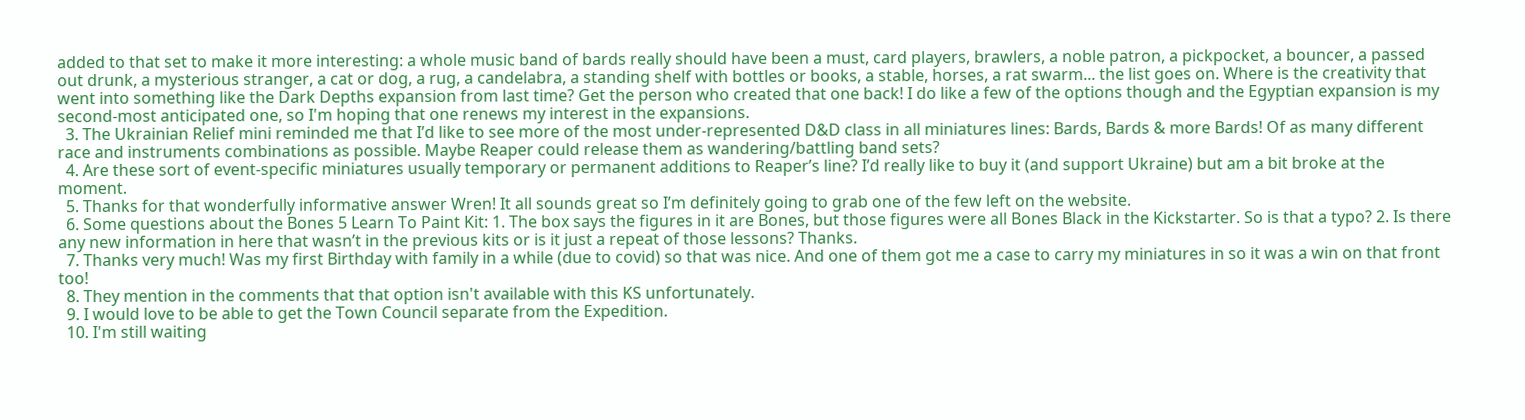added to that set to make it more interesting: a whole music band of bards really should have been a must, card players, brawlers, a noble patron, a pickpocket, a bouncer, a passed out drunk, a mysterious stranger, a cat or dog, a rug, a candelabra, a standing shelf with bottles or books, a stable, horses, a rat swarm... the list goes on. Where is the creativity that went into something like the Dark Depths expansion from last time? Get the person who created that one back! I do like a few of the options though and the Egyptian expansion is my second-most anticipated one, so I'm hoping that one renews my interest in the expansions.
  3. The Ukrainian Relief mini reminded me that I’d like to see more of the most under-represented D&D class in all miniatures lines: Bards, Bards & more Bards! Of as many different race and instruments combinations as possible. Maybe Reaper could release them as wandering/battling band sets?
  4. Are these sort of event-specific miniatures usually temporary or permanent additions to Reaper’s line? I’d really like to buy it (and support Ukraine) but am a bit broke at the moment.
  5. Thanks for that wonderfully informative answer Wren! It all sounds great so I’m definitely going to grab one of the few left on the website.
  6. Some questions about the Bones 5 Learn To Paint Kit: 1. The box says the figures in it are Bones, but those figures were all Bones Black in the Kickstarter. So is that a typo? 2. Is there any new information in here that wasn’t in the previous kits or is it just a repeat of those lessons? Thanks.
  7. Thanks very much! Was my first Birthday with family in a while (due to covid) so that was nice. And one of them got me a case to carry my miniatures in so it was a win on that front too!
  8. They mention in the comments that that option isn't available with this KS unfortunately.
  9. I would love to be able to get the Town Council separate from the Expedition.
  10. I'm still waiting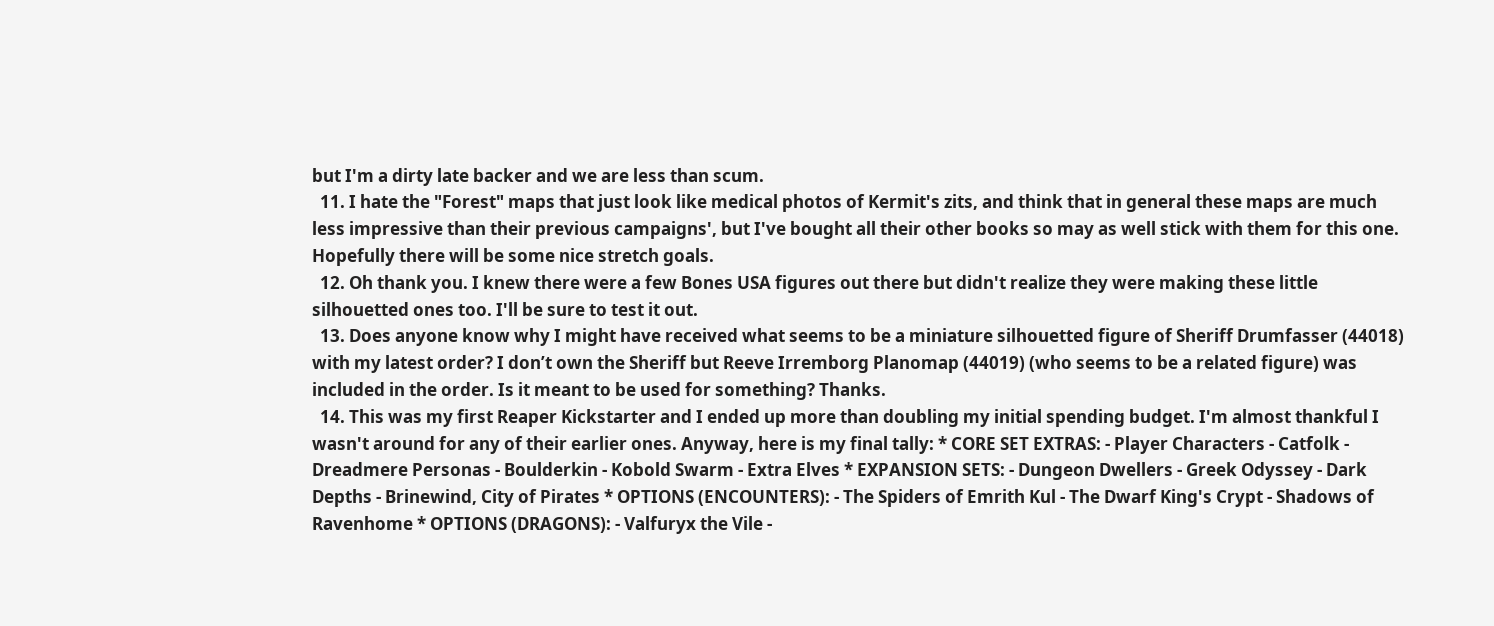but I'm a dirty late backer and we are less than scum.
  11. I hate the "Forest" maps that just look like medical photos of Kermit's zits, and think that in general these maps are much less impressive than their previous campaigns', but I've bought all their other books so may as well stick with them for this one. Hopefully there will be some nice stretch goals.
  12. Oh thank you. I knew there were a few Bones USA figures out there but didn't realize they were making these little silhouetted ones too. I'll be sure to test it out.
  13. Does anyone know why I might have received what seems to be a miniature silhouetted figure of Sheriff Drumfasser (44018) with my latest order? I don’t own the Sheriff but Reeve Irremborg Planomap (44019) (who seems to be a related figure) was included in the order. Is it meant to be used for something? Thanks.
  14. This was my first Reaper Kickstarter and I ended up more than doubling my initial spending budget. I'm almost thankful I wasn't around for any of their earlier ones. Anyway, here is my final tally: * CORE SET EXTRAS: - Player Characters - Catfolk - Dreadmere Personas - Boulderkin - Kobold Swarm - Extra Elves * EXPANSION SETS: - Dungeon Dwellers - Greek Odyssey - Dark Depths - Brinewind, City of Pirates * OPTIONS (ENCOUNTERS): - The Spiders of Emrith Kul - The Dwarf King's Crypt - Shadows of Ravenhome * OPTIONS (DRAGONS): - Valfuryx the Vile -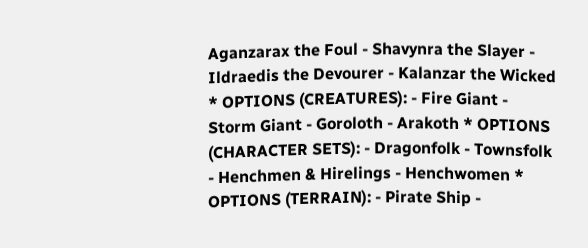Aganzarax the Foul - Shavynra the Slayer - Ildraedis the Devourer - Kalanzar the Wicked * OPTIONS (CREATURES): - Fire Giant - Storm Giant - Goroloth - Arakoth * OPTIONS (CHARACTER SETS): - Dragonfolk - Townsfolk - Henchmen & Hirelings - Henchwomen * OPTIONS (TERRAIN): - Pirate Ship -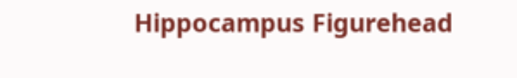Hippocampus Figurehead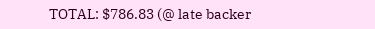TOTAL: $786.83 (@ late backer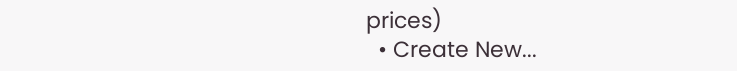prices)
  • Create New...